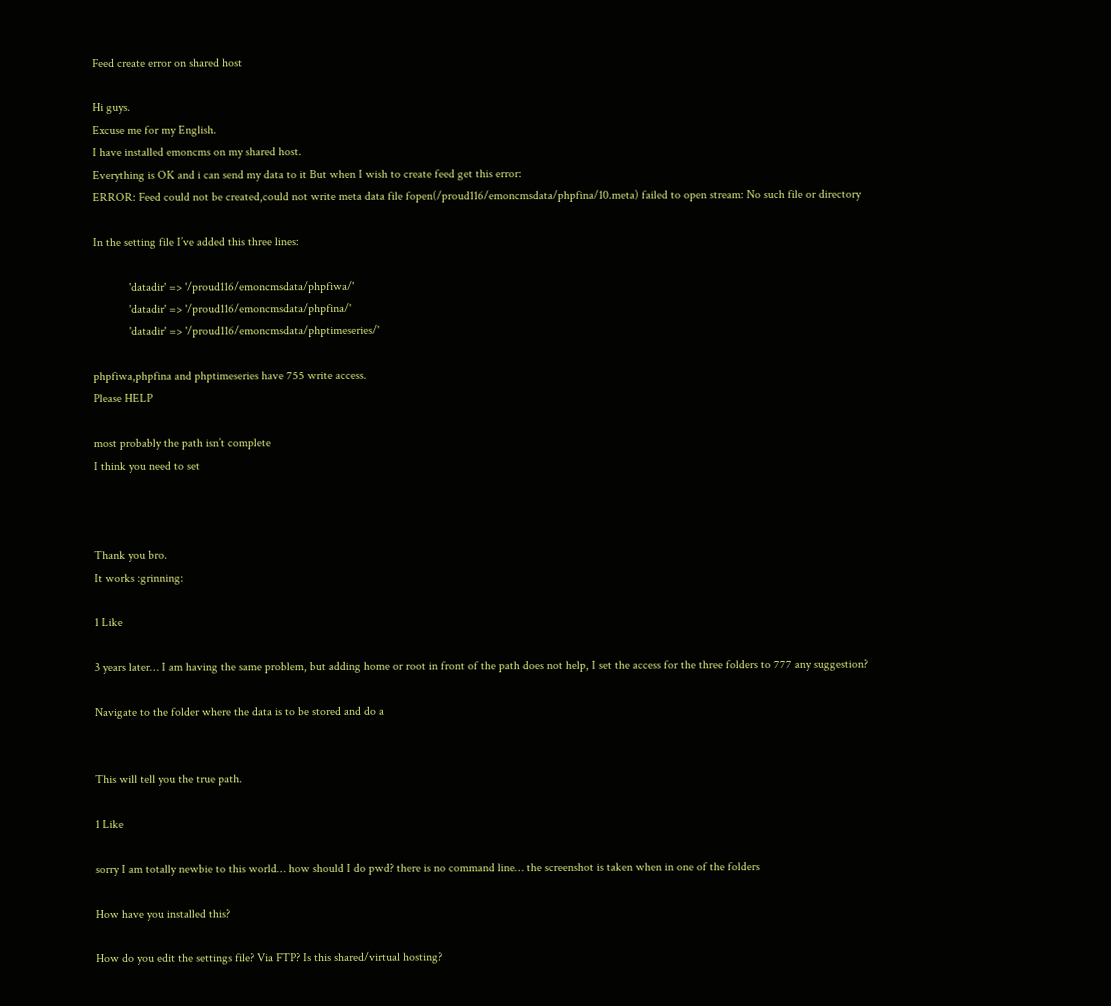Feed create error on shared host

Hi guys.
Excuse me for my English.
I have installed emoncms on my shared host.
Everything is OK and i can send my data to it But when I wish to create feed get this error:
ERROR: Feed could not be created,could not write meta data file fopen(/proud116/emoncmsdata/phpfina/10.meta) failed to open stream: No such file or directory

In the setting file I’ve added this three lines:

            'datadir' => '/proud116/emoncmsdata/phpfiwa/'
            'datadir' => '/proud116/emoncmsdata/phpfina/'
            'datadir' => '/proud116/emoncmsdata/phptimeseries/'

phpfiwa,phpfina and phptimeseries have 755 write access.
Please HELP

most probably the path isn’t complete
I think you need to set



Thank you bro.
It works :grinning:

1 Like

3 years later… I am having the same problem, but adding home or root in front of the path does not help, I set the access for the three folders to 777 any suggestion?

Navigate to the folder where the data is to be stored and do a


This will tell you the true path.

1 Like

sorry I am totally newbie to this world… how should I do pwd? there is no command line… the screenshot is taken when in one of the folders

How have you installed this?

How do you edit the settings file? Via FTP? Is this shared/virtual hosting?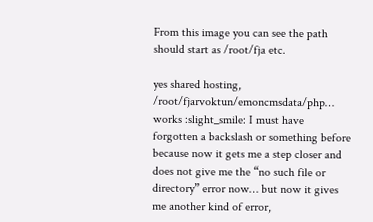From this image you can see the path should start as /root/fja etc.

yes shared hosting, /root/fjarvoktun/emoncmsdata/php… works :slight_smile: I must have forgotten a backslash or something before because now it gets me a step closer and does not give me the “no such file or directory” error now… but now it gives me another kind of error,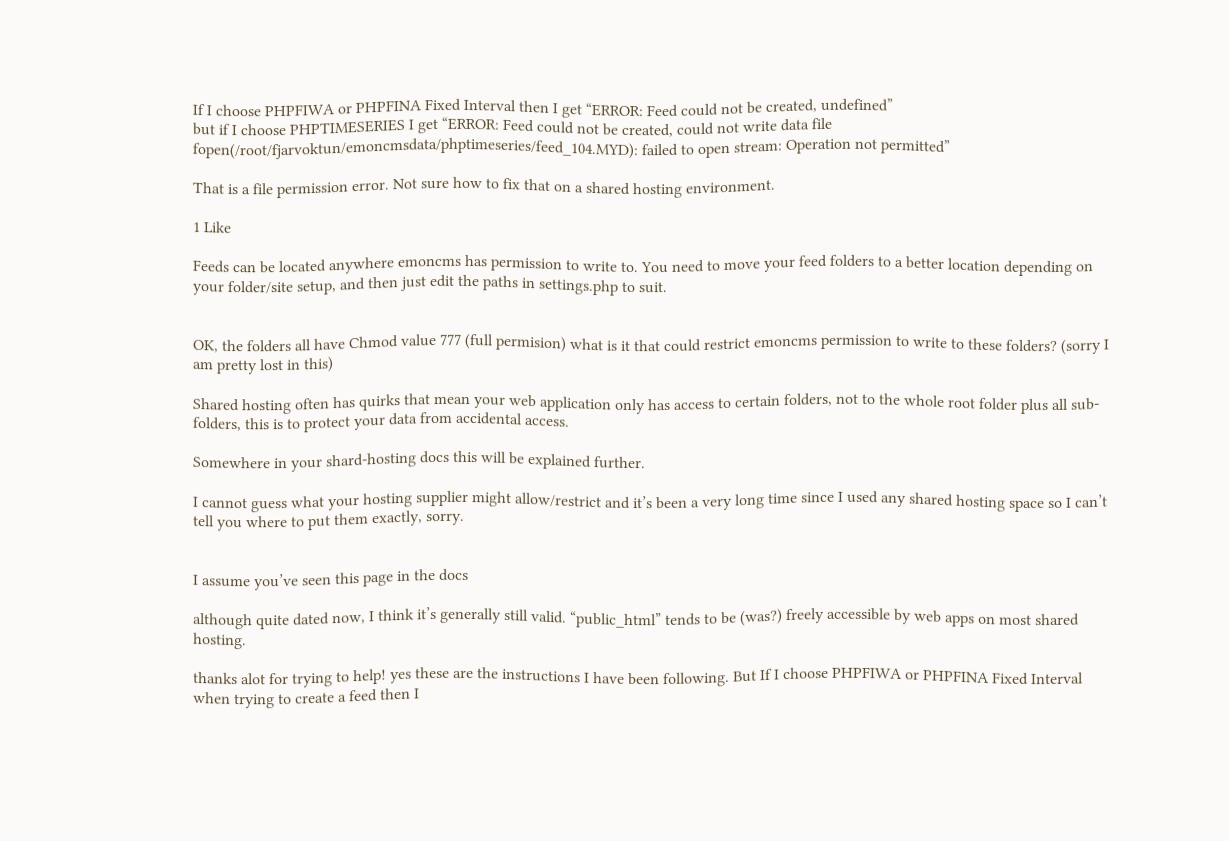If I choose PHPFIWA or PHPFINA Fixed Interval then I get “ERROR: Feed could not be created, undefined”
but if I choose PHPTIMESERIES I get “ERROR: Feed could not be created, could not write data file fopen(/root/fjarvoktun/emoncmsdata/phptimeseries/feed_104.MYD): failed to open stream: Operation not permitted”

That is a file permission error. Not sure how to fix that on a shared hosting environment.

1 Like

Feeds can be located anywhere emoncms has permission to write to. You need to move your feed folders to a better location depending on your folder/site setup, and then just edit the paths in settings.php to suit.


OK, the folders all have Chmod value 777 (full permision) what is it that could restrict emoncms permission to write to these folders? (sorry I am pretty lost in this)

Shared hosting often has quirks that mean your web application only has access to certain folders, not to the whole root folder plus all sub-folders, this is to protect your data from accidental access.

Somewhere in your shard-hosting docs this will be explained further.

I cannot guess what your hosting supplier might allow/restrict and it’s been a very long time since I used any shared hosting space so I can’t tell you where to put them exactly, sorry.


I assume you’ve seen this page in the docs

although quite dated now, I think it’s generally still valid. “public_html” tends to be (was?) freely accessible by web apps on most shared hosting.

thanks alot for trying to help! yes these are the instructions I have been following. But If I choose PHPFIWA or PHPFINA Fixed Interval when trying to create a feed then I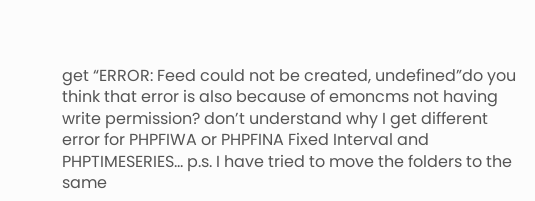get “ERROR: Feed could not be created, undefined”do you think that error is also because of emoncms not having write permission? don’t understand why I get different error for PHPFIWA or PHPFINA Fixed Interval and PHPTIMESERIES… p.s. I have tried to move the folders to the same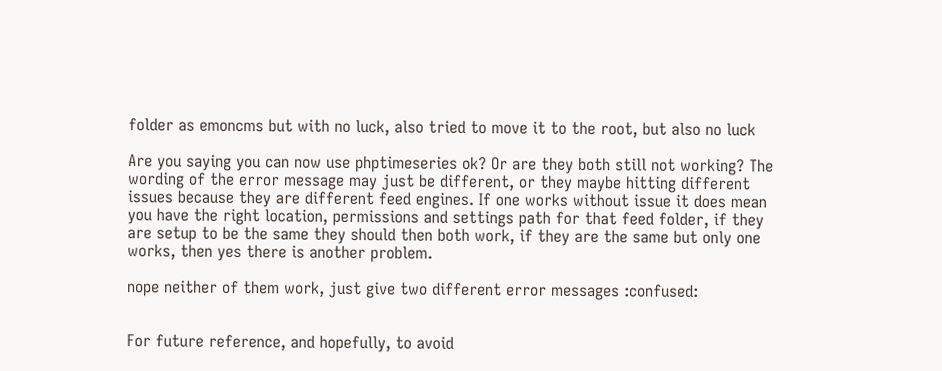folder as emoncms but with no luck, also tried to move it to the root, but also no luck

Are you saying you can now use phptimeseries ok? Or are they both still not working? The wording of the error message may just be different, or they maybe hitting different issues because they are different feed engines. If one works without issue it does mean you have the right location, permissions and settings path for that feed folder, if they are setup to be the same they should then both work, if they are the same but only one works, then yes there is another problem.

nope neither of them work, just give two different error messages :confused:


For future reference, and hopefully, to avoid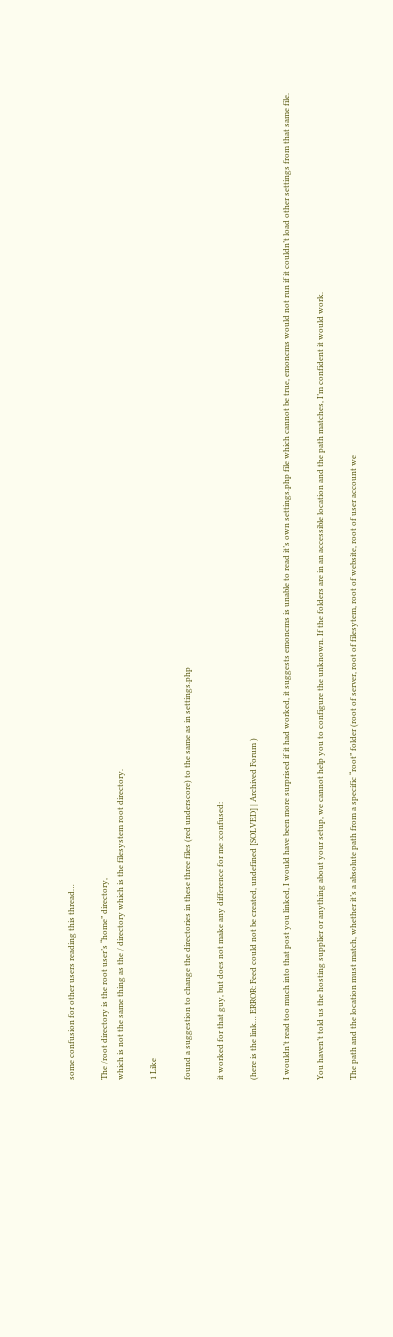some confusion for other users reading this thread…

The /root directory is the root user’s “home” directory,
which is not the same thing as the / directory which is the filesystem root directory.

1 Like

found a suggestion to change the directories in these three files (red underscore) to the same as in settings.php

it worked for that guy, but does not make any difference for me :confused:

(here is the link… ERROR: Feed could not be created, undefined [SOLVED] | Archived Forum )

I wouldn’t read too much into that post you linked, I would have been more surprised if it had worked, it suggests emoncms is unable to read it’s own settings.php file which cannot be true, emoncms would not run if it couldn’t load other settings from that same file.

You haven’t told us the hosting supplier or anything about your setup, we cannot help you to configure the unknown. If the folders are in an accessible location and the path matches, I’m confident it would work.

The path and the location must match, whether it’s a absolute path from a specific “root” folder (root of server, root of filesytem, root of website, root of user account we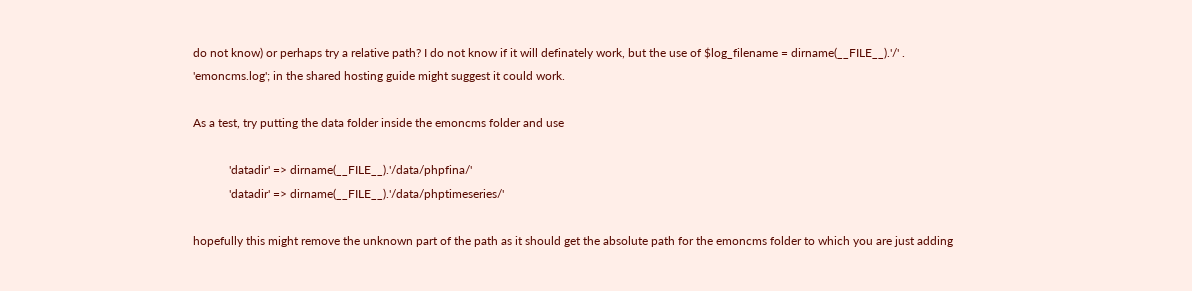do not know) or perhaps try a relative path? I do not know if it will definately work, but the use of $log_filename = dirname(__FILE__).'/' . 'emoncms.log'; in the shared hosting guide might suggest it could work.

As a test, try putting the data folder inside the emoncms folder and use

            'datadir' => dirname(__FILE__).'/data/phpfina/'
            'datadir' => dirname(__FILE__).'/data/phptimeseries/'

hopefully this might remove the unknown part of the path as it should get the absolute path for the emoncms folder to which you are just adding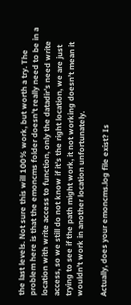the last levels. Not sure this will 100% work, but worth a try. The problem here is that the emoncms folder doesn’t really need to be in a location with write access to function, only the datadir’s need write access, so we still do not know if it’s the right location, we are just trying to see if the path might work, it not working doesn’t mean it wouldn’t work in another location unfortunately.

Actually, does your emoncms.log file exist? Is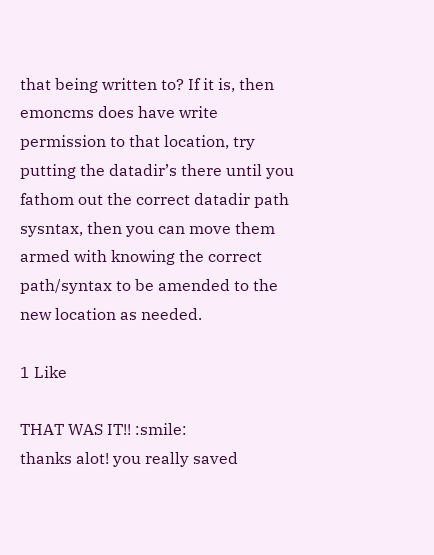that being written to? If it is, then emoncms does have write permission to that location, try putting the datadir’s there until you fathom out the correct datadir path sysntax, then you can move them armed with knowing the correct path/syntax to be amended to the new location as needed.

1 Like

THAT WAS IT!! :smile:
thanks alot! you really saved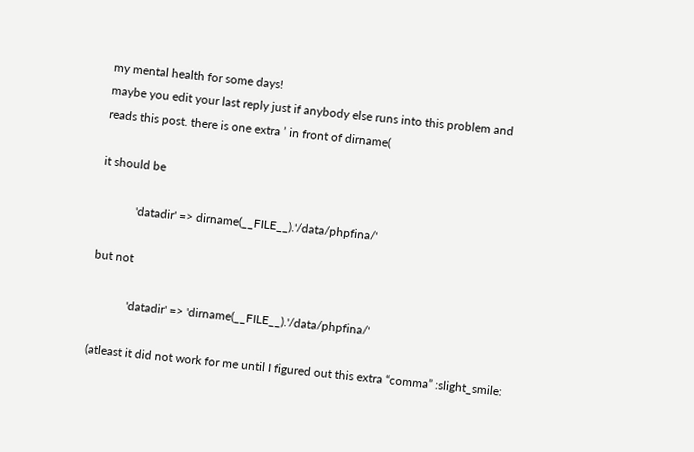my mental health for some days!
maybe you edit your last reply just if anybody else runs into this problem and reads this post. there is one extra ’ in front of dirname(

it should be

            'datadir' => dirname(__FILE__).'/data/phpfina/'

but not

            'datadir' => 'dirname(__FILE__).'/data/phpfina/'

(atleast it did not work for me until I figured out this extra “comma” :slight_smile: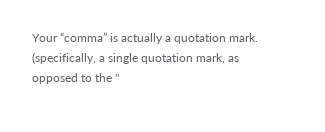Your “comma” is actually a quotation mark.
(specifically, a single quotation mark, as opposed to the "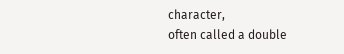character,
often called a double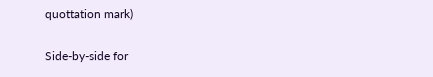quottation mark)

Side-by-side for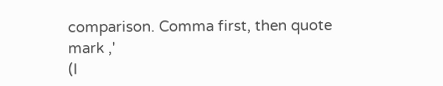comparison. Comma first, then quote mark ,'
(I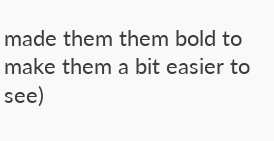made them them bold to make them a bit easier to see)